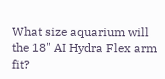What size aquarium will the 18" AI Hydra Flex arm fit?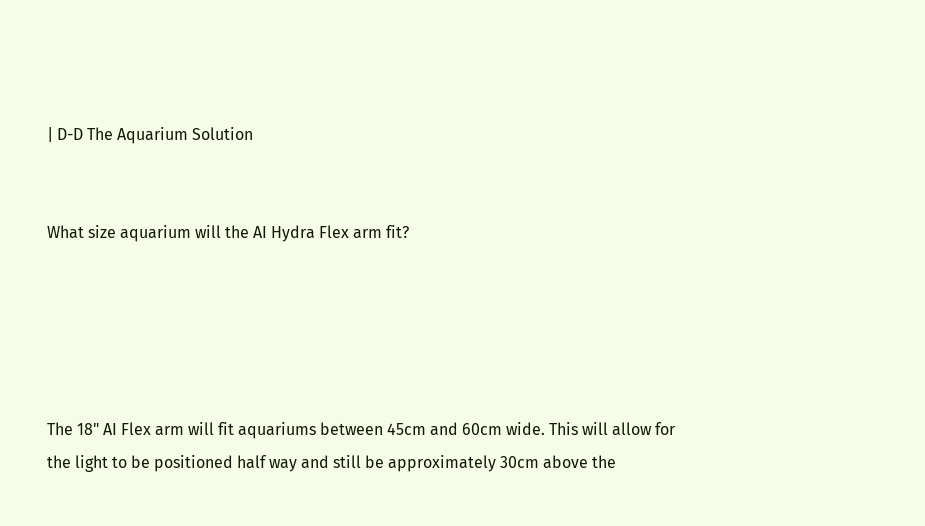| D-D The Aquarium Solution


What size aquarium will the AI Hydra Flex arm fit?





The 18" AI Flex arm will fit aquariums between 45cm and 60cm wide. This will allow for the light to be positioned half way and still be approximately 30cm above the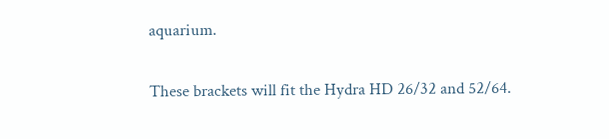aquarium.

These brackets will fit the Hydra HD 26/32 and 52/64.